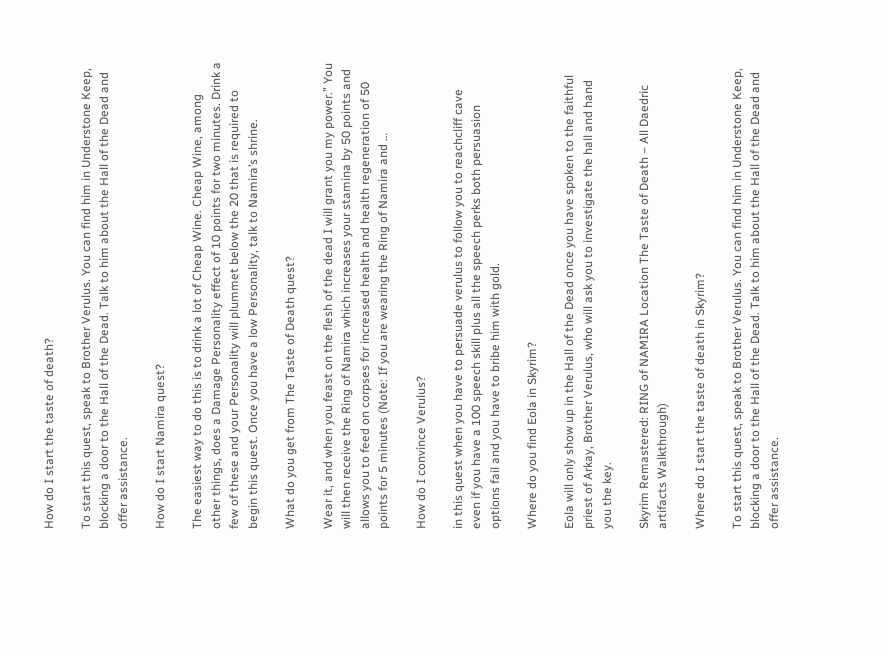How do I start the taste of death?

To start this quest, speak to Brother Verulus. You can find him in Understone Keep, blocking a door to the Hall of the Dead. Talk to him about the Hall of the Dead and offer assistance.

How do I start Namira quest?

The easiest way to do this is to drink a lot of Cheap Wine. Cheap Wine, among other things, does a Damage Personality effect of 10 points for two minutes. Drink a few of these and your Personality will plummet below the 20 that is required to begin this quest. Once you have a low Personality, talk to Namira’s shrine.

What do you get from The Taste of Death quest?

Wear it, and when you feast on the flesh of the dead I will grant you my power.” You will then receive the Ring of Namira which increases your stamina by 50 points and allows you to feed on corpses for increased health and health regeneration of 50 points for 5 minutes (Note: If you are wearing the Ring of Namira and …

How do I convince Verulus?

in this quest when you have to persuade verulus to follow you to reachcliff cave even if you have a 100 speech skill plus all the speech perks both persuasion options fail and you have to bribe him with gold.

Where do you find Eola in Skyrim?

Eola will only show up in the Hall of the Dead once you have spoken to the faithful priest of Arkay, Brother Verulus, who will ask you to investigate the hall and hand you the key.

Skyrim Remastered: RING of NAMIRA Location The Taste of Death – All Daedric artifacts Walkthrough)

Where do I start the taste of death in Skyrim?

To start this quest, speak to Brother Verulus. You can find him in Understone Keep, blocking a door to the Hall of the Dead. Talk to him about the Hall of the Dead and offer assistance.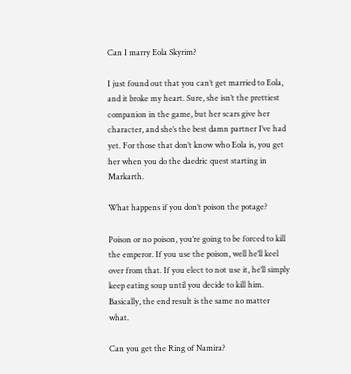Can I marry Eola Skyrim?

I just found out that you can’t get married to Eola, and it broke my heart. Sure, she isn’t the prettiest companion in the game, but her scars give her character, and she’s the best damn partner I’ve had yet. For those that don’t know who Eola is, you get her when you do the daedric quest starting in Markarth.

What happens if you don’t poison the potage?

Poison or no poison, you’re going to be forced to kill the emperor. If you use the poison, well he’ll keel over from that. If you elect to not use it, he’ll simply keep eating soup until you decide to kill him. Basically, the end result is the same no matter what.

Can you get the Ring of Namira?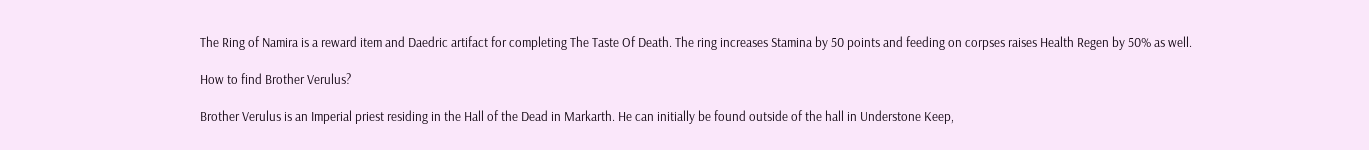The Ring of Namira is a reward item and Daedric artifact for completing The Taste Of Death. The ring increases Stamina by 50 points and feeding on corpses raises Health Regen by 50% as well.

How to find Brother Verulus?

Brother Verulus is an Imperial priest residing in the Hall of the Dead in Markarth. He can initially be found outside of the hall in Understone Keep,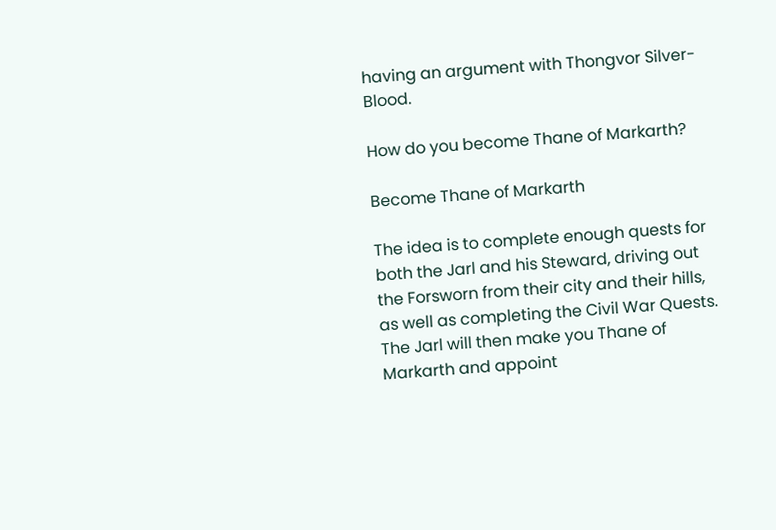having an argument with Thongvor Silver-Blood.

How do you become Thane of Markarth?

Become Thane of Markarth

The idea is to complete enough quests for both the Jarl and his Steward, driving out the Forsworn from their city and their hills, as well as completing the Civil War Quests. The Jarl will then make you Thane of Markarth and appoint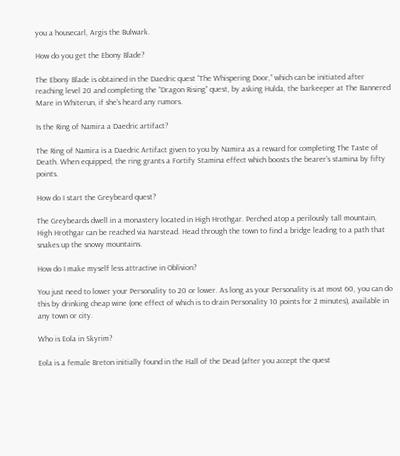you a housecarl, Argis the Bulwark.

How do you get the Ebony Blade?

The Ebony Blade is obtained in the Daedric quest “The Whispering Door,” which can be initiated after reaching level 20 and completing the “Dragon Rising” quest, by asking Hulda, the barkeeper at The Bannered Mare in Whiterun, if she’s heard any rumors.

Is the Ring of Namira a Daedric artifact?

The Ring of Namira is a Daedric Artifact given to you by Namira as a reward for completing The Taste of Death. When equipped, the ring grants a Fortify Stamina effect which boosts the bearer’s stamina by fifty points.

How do I start the Greybeard quest?

The Greybeards dwell in a monastery located in High Hrothgar. Perched atop a perilously tall mountain, High Hrothgar can be reached via Ivarstead. Head through the town to find a bridge leading to a path that snakes up the snowy mountains.

How do I make myself less attractive in Oblivion?

You just need to lower your Personality to 20 or lower. As long as your Personality is at most 60, you can do this by drinking cheap wine (one effect of which is to drain Personality 10 points for 2 minutes), available in any town or city.

Who is Eola in Skyrim?

Eola is a female Breton initially found in the Hall of the Dead (after you accept the quest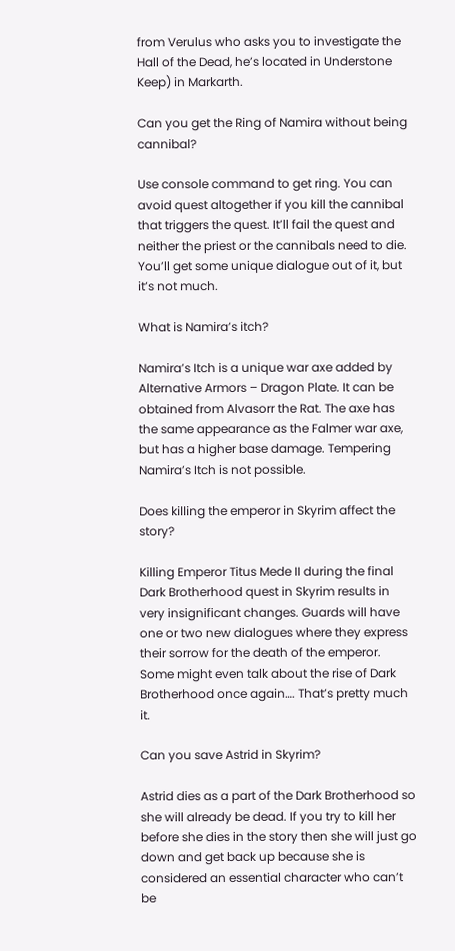from Verulus who asks you to investigate the Hall of the Dead, he’s located in Understone Keep) in Markarth.

Can you get the Ring of Namira without being cannibal?

Use console command to get ring. You can avoid quest altogether if you kill the cannibal that triggers the quest. It’ll fail the quest and neither the priest or the cannibals need to die. You’ll get some unique dialogue out of it, but it’s not much.

What is Namira’s itch?

Namira’s Itch is a unique war axe added by Alternative Armors – Dragon Plate. It can be obtained from Alvasorr the Rat. The axe has the same appearance as the Falmer war axe, but has a higher base damage. Tempering Namira’s Itch is not possible.

Does killing the emperor in Skyrim affect the story?

Killing Emperor Titus Mede II during the final Dark Brotherhood quest in Skyrim results in very insignificant changes. Guards will have one or two new dialogues where they express their sorrow for the death of the emperor. Some might even talk about the rise of Dark Brotherhood once again…. That’s pretty much it.

Can you save Astrid in Skyrim?

Astrid dies as a part of the Dark Brotherhood so she will already be dead. If you try to kill her before she dies in the story then she will just go down and get back up because she is considered an essential character who can’t be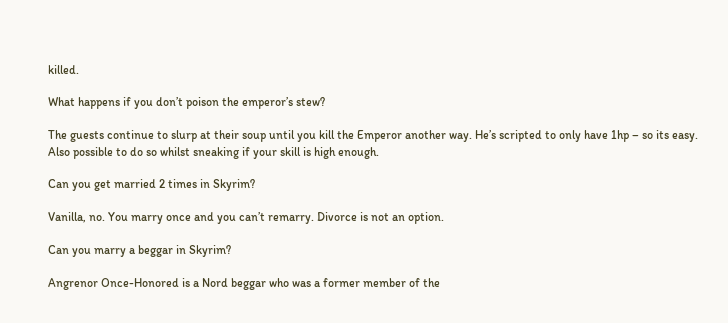killed.

What happens if you don’t poison the emperor’s stew?

The guests continue to slurp at their soup until you kill the Emperor another way. He’s scripted to only have 1hp – so its easy. Also possible to do so whilst sneaking if your skill is high enough.

Can you get married 2 times in Skyrim?

Vanilla, no. You marry once and you can’t remarry. Divorce is not an option.

Can you marry a beggar in Skyrim?

Angrenor Once-Honored is a Nord beggar who was a former member of the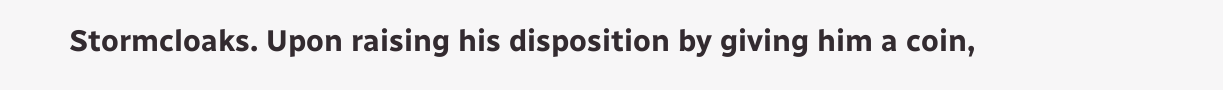Stormcloaks. Upon raising his disposition by giving him a coin,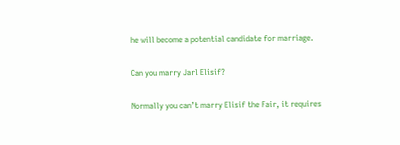he will become a potential candidate for marriage.

Can you marry Jarl Elisif?

Normally you can’t marry Elisif the Fair, it requires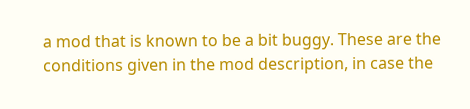a mod that is known to be a bit buggy. These are the conditions given in the mod description, in case the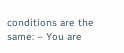conditions are the same: – You are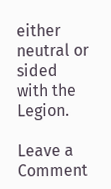either neutral or sided with the Legion.

Leave a Comment